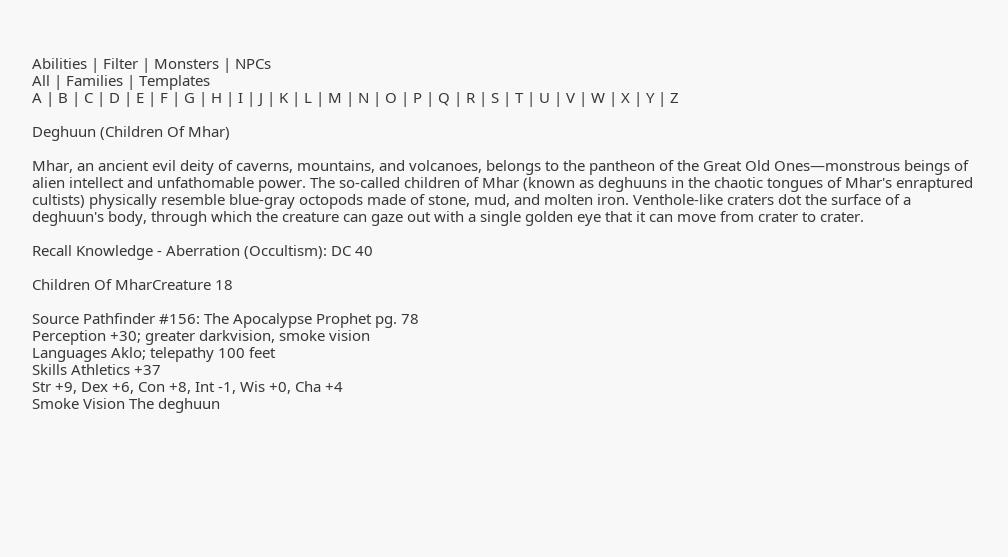Abilities | Filter | Monsters | NPCs
All | Families | Templates
A | B | C | D | E | F | G | H | I | J | K | L | M | N | O | P | Q | R | S | T | U | V | W | X | Y | Z

Deghuun (Children Of Mhar)

Mhar, an ancient evil deity of caverns, mountains, and volcanoes, belongs to the pantheon of the Great Old Ones—monstrous beings of alien intellect and unfathomable power. The so-called children of Mhar (known as deghuuns in the chaotic tongues of Mhar's enraptured cultists) physically resemble blue-gray octopods made of stone, mud, and molten iron. Venthole-like craters dot the surface of a deghuun's body, through which the creature can gaze out with a single golden eye that it can move from crater to crater.

Recall Knowledge - Aberration (Occultism): DC 40

Children Of MharCreature 18

Source Pathfinder #156: The Apocalypse Prophet pg. 78
Perception +30; greater darkvision, smoke vision
Languages Aklo; telepathy 100 feet
Skills Athletics +37
Str +9, Dex +6, Con +8, Int -1, Wis +0, Cha +4
Smoke Vision The deghuun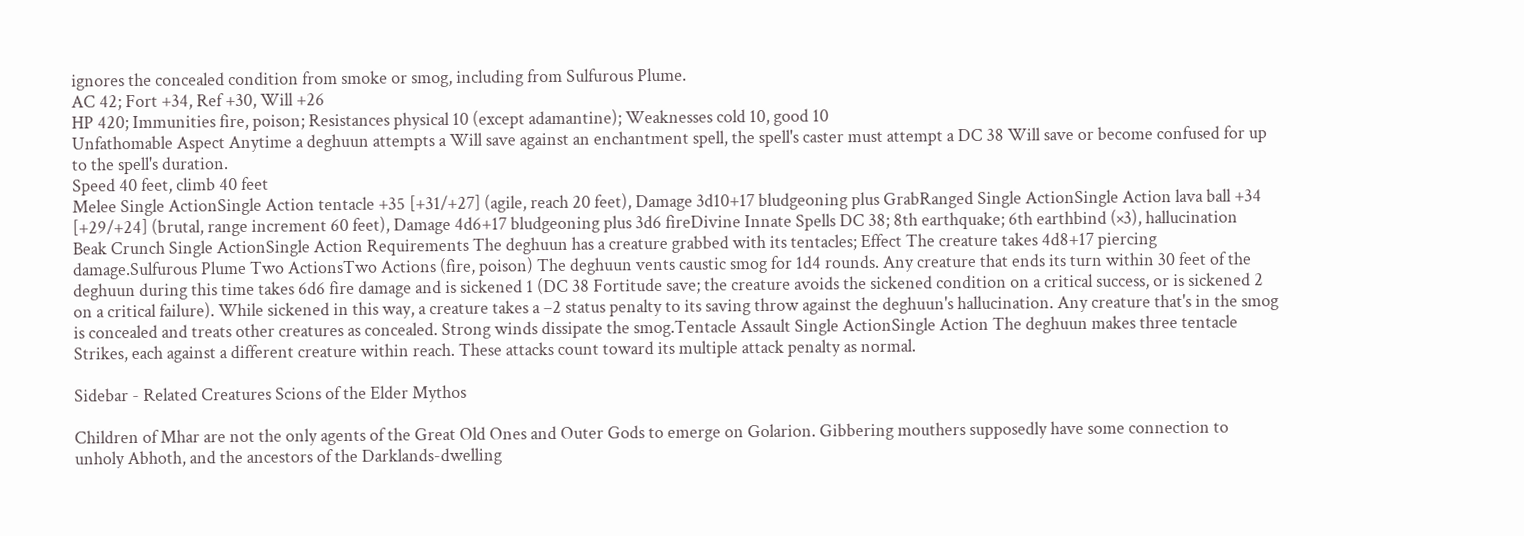ignores the concealed condition from smoke or smog, including from Sulfurous Plume.
AC 42; Fort +34, Ref +30, Will +26
HP 420; Immunities fire, poison; Resistances physical 10 (except adamantine); Weaknesses cold 10, good 10
Unfathomable Aspect Anytime a deghuun attempts a Will save against an enchantment spell, the spell's caster must attempt a DC 38 Will save or become confused for up to the spell's duration.
Speed 40 feet, climb 40 feet
Melee Single ActionSingle Action tentacle +35 [+31/+27] (agile, reach 20 feet), Damage 3d10+17 bludgeoning plus GrabRanged Single ActionSingle Action lava ball +34 [+29/+24] (brutal, range increment 60 feet), Damage 4d6+17 bludgeoning plus 3d6 fireDivine Innate Spells DC 38; 8th earthquake; 6th earthbind (×3), hallucination
Beak Crunch Single ActionSingle Action Requirements The deghuun has a creature grabbed with its tentacles; Effect The creature takes 4d8+17 piercing damage.Sulfurous Plume Two ActionsTwo Actions (fire, poison) The deghuun vents caustic smog for 1d4 rounds. Any creature that ends its turn within 30 feet of the deghuun during this time takes 6d6 fire damage and is sickened 1 (DC 38 Fortitude save; the creature avoids the sickened condition on a critical success, or is sickened 2 on a critical failure). While sickened in this way, a creature takes a –2 status penalty to its saving throw against the deghuun's hallucination. Any creature that's in the smog is concealed and treats other creatures as concealed. Strong winds dissipate the smog.Tentacle Assault Single ActionSingle Action The deghuun makes three tentacle Strikes, each against a different creature within reach. These attacks count toward its multiple attack penalty as normal.

Sidebar - Related Creatures Scions of the Elder Mythos

Children of Mhar are not the only agents of the Great Old Ones and Outer Gods to emerge on Golarion. Gibbering mouthers supposedly have some connection to unholy Abhoth, and the ancestors of the Darklands-dwelling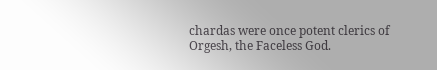chardas were once potent clerics of Orgesh, the Faceless God.